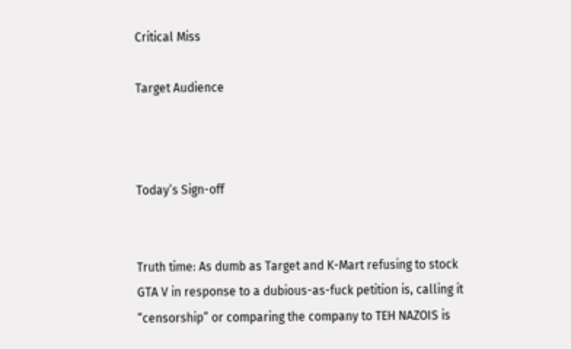Critical Miss

Target Audience



Today’s Sign-off


Truth time: As dumb as Target and K-Mart refusing to stock GTA V in response to a dubious-as-fuck petition is, calling it “censorship” or comparing the company to TEH NAZOIS is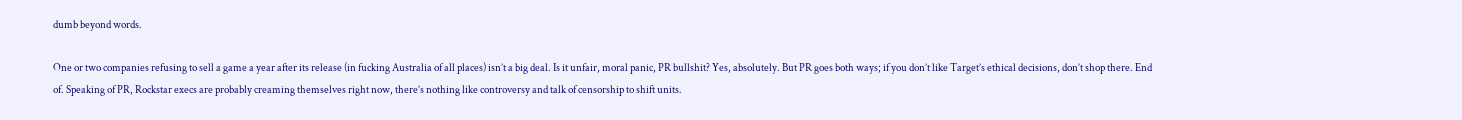dumb beyond words.

One or two companies refusing to sell a game a year after its release (in fucking Australia of all places) isn’t a big deal. Is it unfair, moral panic, PR bullshit? Yes, absolutely. But PR goes both ways; if you don’t like Target’s ethical decisions, don’t shop there. End of. Speaking of PR, Rockstar execs are probably creaming themselves right now, there’s nothing like controversy and talk of censorship to shift units.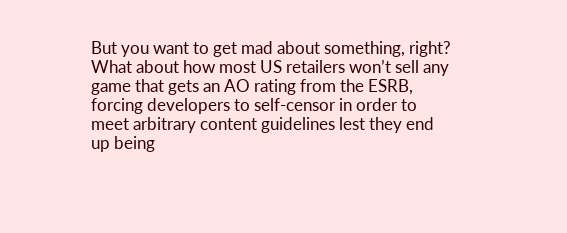But you want to get mad about something, right? What about how most US retailers won’t sell any game that gets an AO rating from the ESRB, forcing developers to self-censor in order to meet arbitrary content guidelines lest they end up being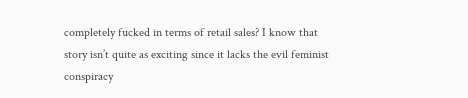completely fucked in terms of retail sales? I know that story isn’t quite as exciting since it lacks the evil feminist conspiracy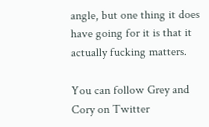angle, but one thing it does have going for it is that it actually fucking matters.

You can follow Grey and Cory on Twitter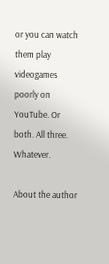or you can watch them play videogames poorly on YouTube. Or both. All three. Whatever.

About the author